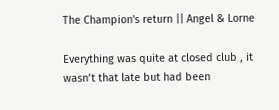The Champion's return || Angel & Lorne

Everything was quite at closed club , it wasn’t that late but had been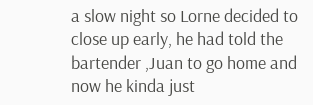a slow night so Lorne decided to close up early, he had told the bartender ,Juan to go home and now he kinda just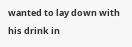wanted to lay down with his drink in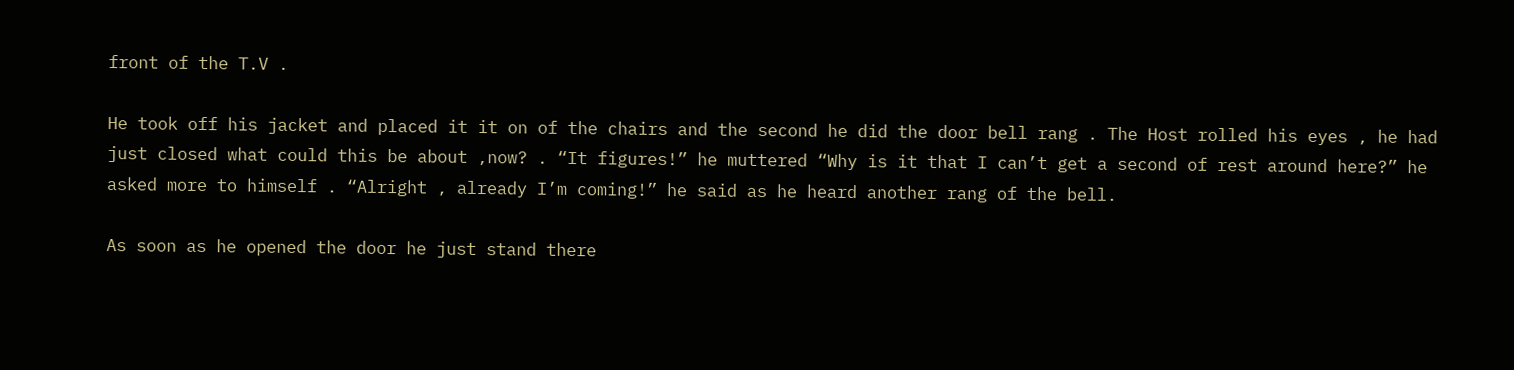front of the T.V .

He took off his jacket and placed it it on of the chairs and the second he did the door bell rang . The Host rolled his eyes , he had just closed what could this be about ,now? . “It figures!” he muttered “Why is it that I can’t get a second of rest around here?” he asked more to himself . “Alright , already I’m coming!” he said as he heard another rang of the bell.

As soon as he opened the door he just stand there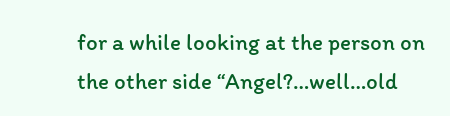for a while looking at the person on the other side “Angel?…well…old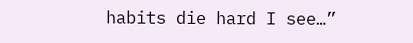habits die hard I see…”